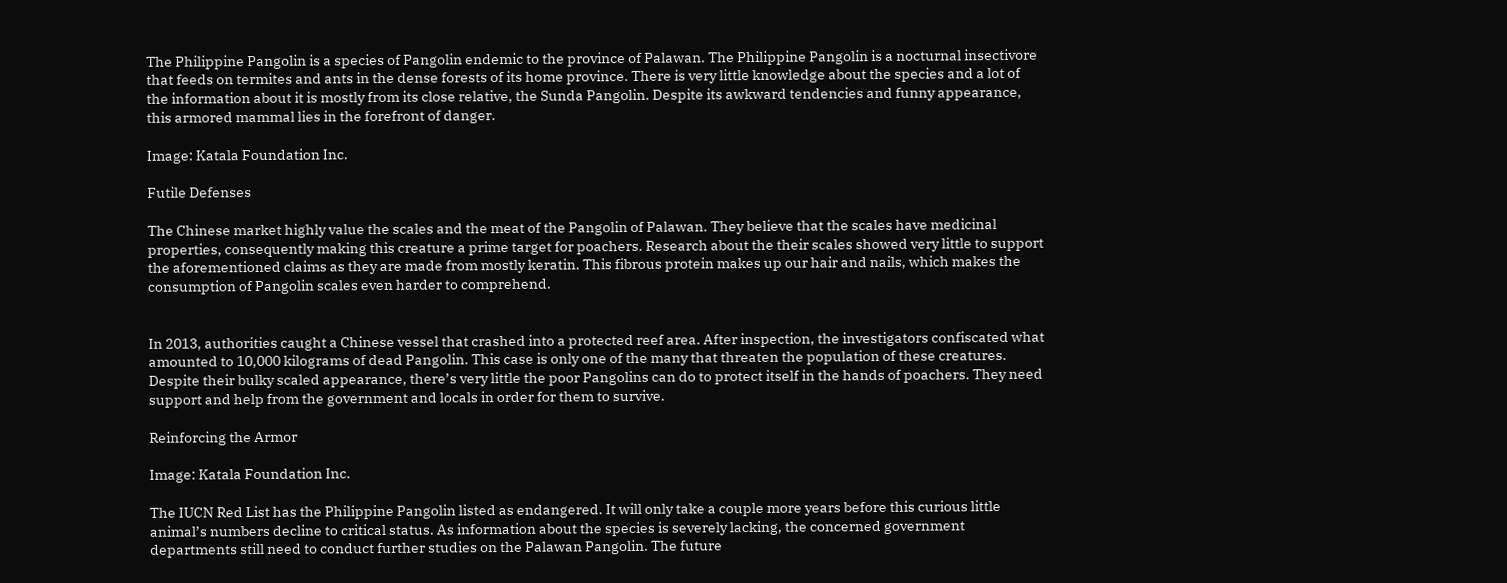The Philippine Pangolin is a species of Pangolin endemic to the province of Palawan. The Philippine Pangolin is a nocturnal insectivore that feeds on termites and ants in the dense forests of its home province. There is very little knowledge about the species and a lot of the information about it is mostly from its close relative, the Sunda Pangolin. Despite its awkward tendencies and funny appearance, this armored mammal lies in the forefront of danger.

Image: Katala Foundation Inc.

Futile Defenses

The Chinese market highly value the scales and the meat of the Pangolin of Palawan. They believe that the scales have medicinal properties, consequently making this creature a prime target for poachers. Research about the their scales showed very little to support the aforementioned claims as they are made from mostly keratin. This fibrous protein makes up our hair and nails, which makes the consumption of Pangolin scales even harder to comprehend.


In 2013, authorities caught a Chinese vessel that crashed into a protected reef area. After inspection, the investigators confiscated what amounted to 10,000 kilograms of dead Pangolin. This case is only one of the many that threaten the population of these creatures. Despite their bulky scaled appearance, there’s very little the poor Pangolins can do to protect itself in the hands of poachers. They need support and help from the government and locals in order for them to survive.

Reinforcing the Armor

Image: Katala Foundation Inc.

The IUCN Red List has the Philippine Pangolin listed as endangered. It will only take a couple more years before this curious little animal’s numbers decline to critical status. As information about the species is severely lacking, the concerned government departments still need to conduct further studies on the Palawan Pangolin. The future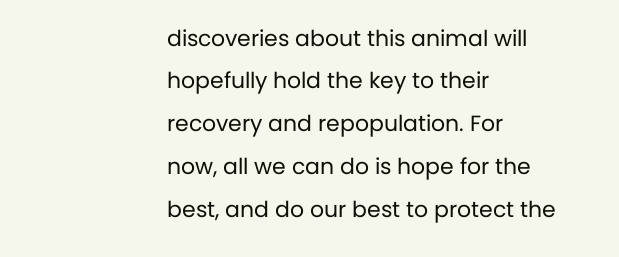discoveries about this animal will hopefully hold the key to their recovery and repopulation. For now, all we can do is hope for the best, and do our best to protect the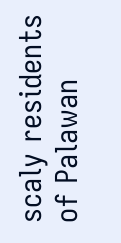scaly residents of Palawan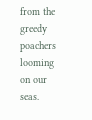from the greedy poachers looming on our seas.